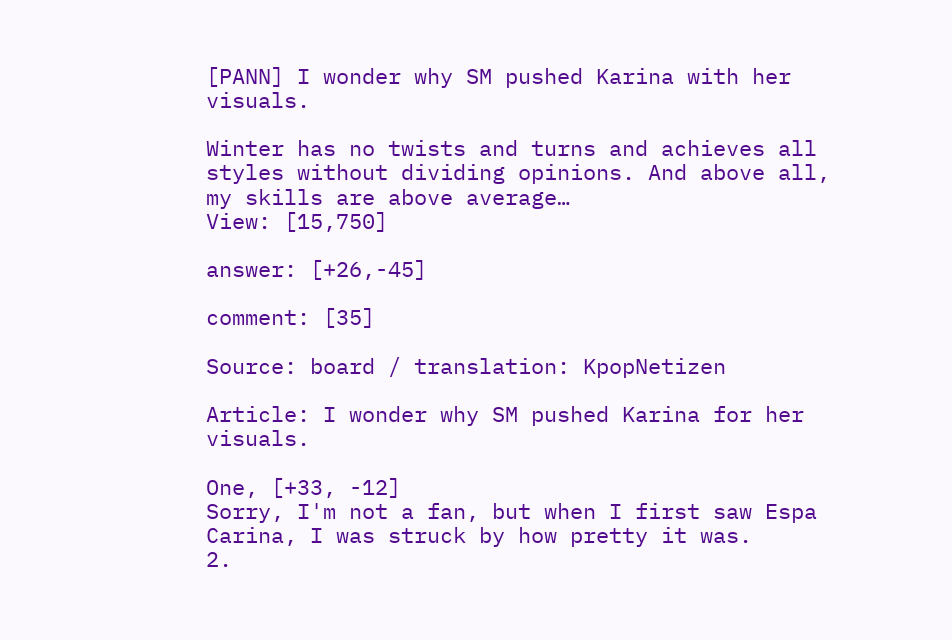[PANN] I wonder why SM pushed Karina with her visuals.

Winter has no twists and turns and achieves all styles without dividing opinions. And above all, my skills are above average…
View: [15,750]

answer: [+26,-45]

comment: [35]

Source: board / translation: KpopNetizen

Article: I wonder why SM pushed Karina for her visuals.

One, [+33, -12]
Sorry, I'm not a fan, but when I first saw Espa Carina, I was struck by how pretty it was.
2.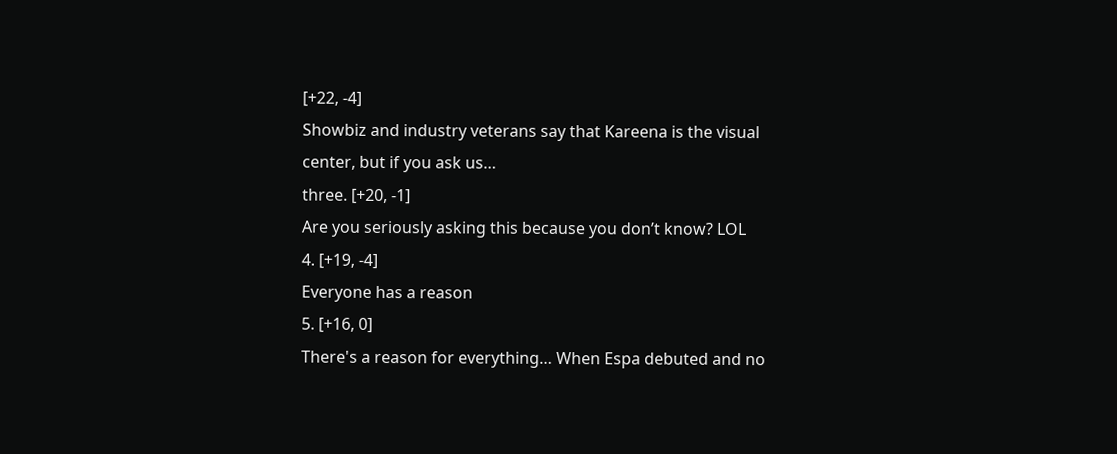[+22, -4]
Showbiz and industry veterans say that Kareena is the visual center, but if you ask us…
three. [+20, -1]
Are you seriously asking this because you don’t know? LOL
4. [+19, -4]
Everyone has a reason
5. [+16, 0]
There's a reason for everything… When Espa debuted and no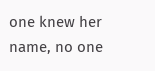one knew her name, no one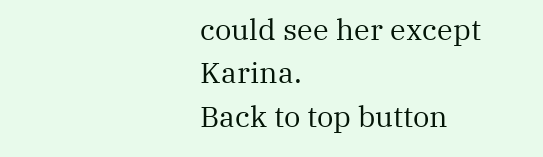could see her except Karina.
Back to top button